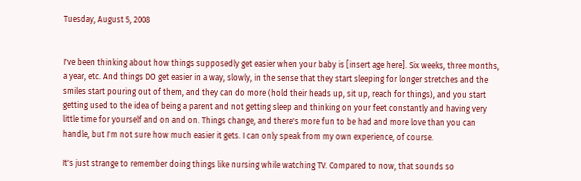Tuesday, August 5, 2008


I've been thinking about how things supposedly get easier when your baby is [insert age here]. Six weeks, three months, a year, etc. And things DO get easier in a way, slowly, in the sense that they start sleeping for longer stretches and the smiles start pouring out of them, and they can do more (hold their heads up, sit up, reach for things), and you start getting used to the idea of being a parent and not getting sleep and thinking on your feet constantly and having very little time for yourself and on and on. Things change, and there's more fun to be had and more love than you can handle, but I'm not sure how much easier it gets. I can only speak from my own experience, of course.

It's just strange to remember doing things like nursing while watching TV. Compared to now, that sounds so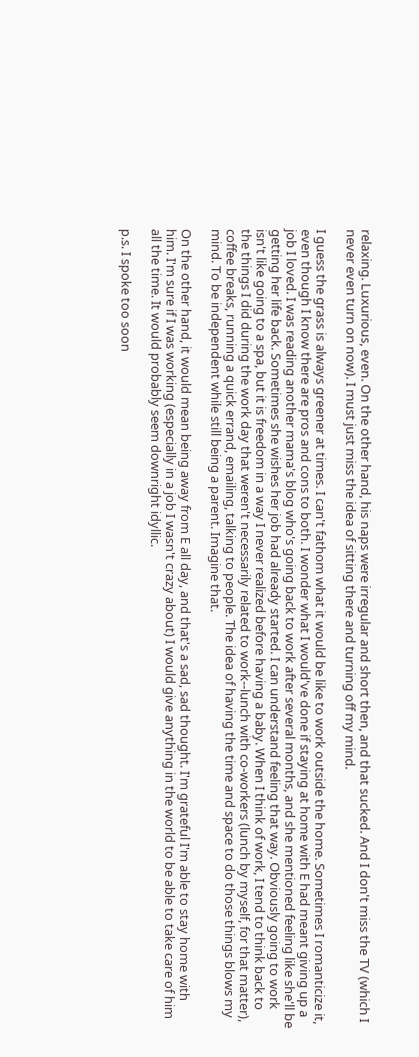relaxing. Luxurious, even. On the other hand, his naps were irregular and short then, and that sucked. And I don't miss the TV (which I never even turn on now). I must just miss the idea of sitting there and turning off my mind.

I guess the grass is always greener at times. I can't fathom what it would be like to work outside the home. Sometimes I romanticize it, even though I know there are pros and cons to both. I wonder what I would've done if staying at home with E had meant giving up a job I loved. I was reading another mama's blog who's going back to work after several months, and she mentioned feeling like she'll be getting her life back. Sometimes she wishes her job had already started. I can understand feeling that way. Obviously going to work isn't like going to a spa, but it is freedom in a way I never realized before having a baby. When I think of work, I tend to think back to the things I did during the work day that weren't necessarily related to work--lunch with co-workers (lunch by myself, for that matter), coffee breaks, running a quick errand, emailing, talking to people. The idea of having the time and space to do those things blows my mind. To be independent while still being a parent. Imagine that.

On the other hand, it would mean being away from E all day, and that's a sad, sad thought. I'm grateful I'm able to stay home with him. I'm sure if I was working (especially in a job I wasn't crazy about) I would give anything in the world to be able to take care of him all the time. It would probably seem downright idyllic.

p.s. I spoke too soon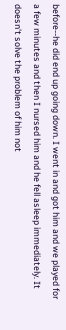before--he did end up going down. I went in and got him and we played for a few minutes and then I nursed him and he fell asleep immediately. It doesn't solve the problem of him not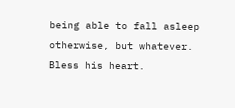being able to fall asleep otherwise, but whatever. Bless his heart.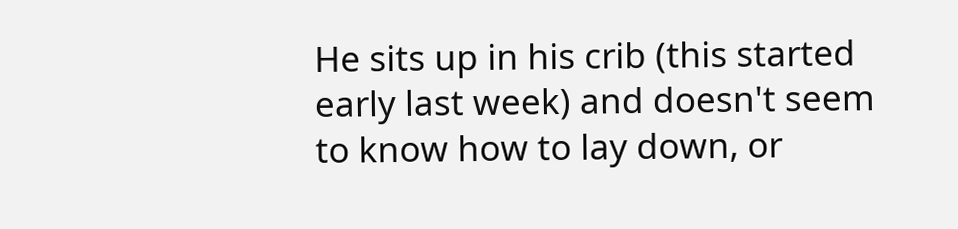He sits up in his crib (this started early last week) and doesn't seem to know how to lay down, or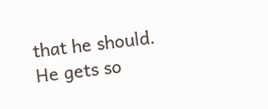that he should. He gets so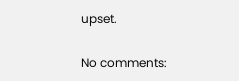upset.

No comments: